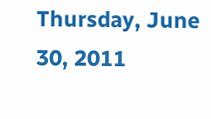Thursday, June 30, 2011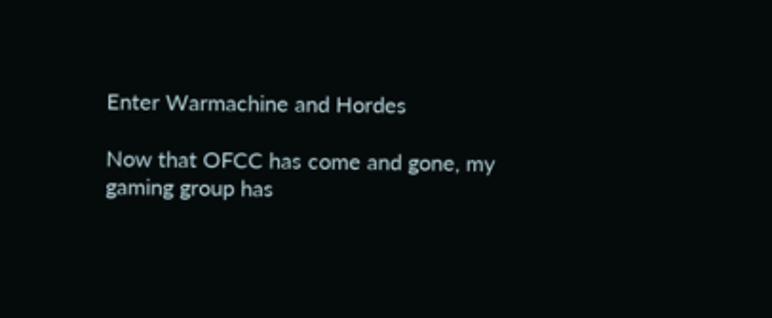Enter Warmachine and Hordes

Now that OFCC has come and gone, my gaming group has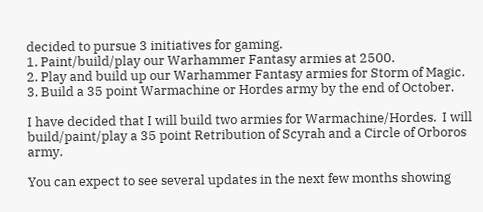decided to pursue 3 initiatives for gaming.
1. Paint/build/play our Warhammer Fantasy armies at 2500.
2. Play and build up our Warhammer Fantasy armies for Storm of Magic.
3. Build a 35 point Warmachine or Hordes army by the end of October.

I have decided that I will build two armies for Warmachine/Hordes.  I will build/paint/play a 35 point Retribution of Scyrah and a Circle of Orboros army.

You can expect to see several updates in the next few months showing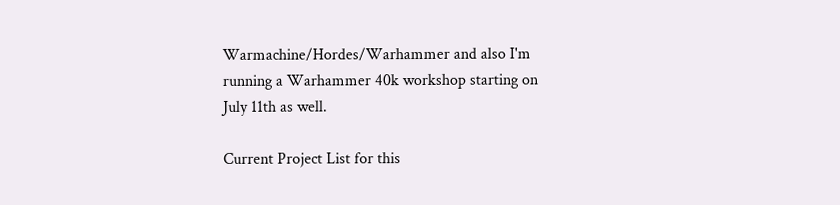Warmachine/Hordes/Warhammer and also I'm running a Warhammer 40k workshop starting on July 11th as well.

Current Project List for this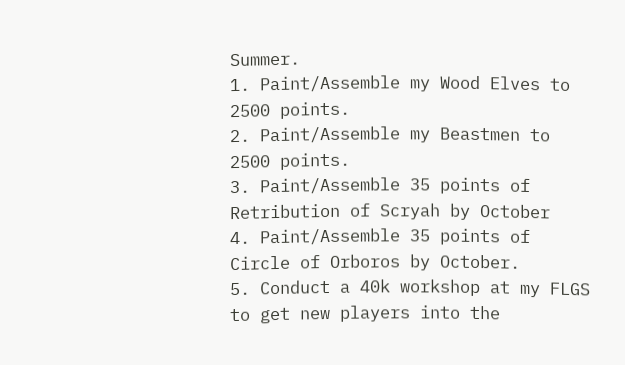Summer.
1. Paint/Assemble my Wood Elves to 2500 points.
2. Paint/Assemble my Beastmen to 2500 points.
3. Paint/Assemble 35 points of Retribution of Scryah by October
4. Paint/Assemble 35 points of Circle of Orboros by October.
5. Conduct a 40k workshop at my FLGS to get new players into the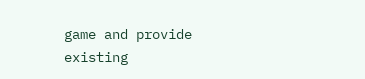game and provide existing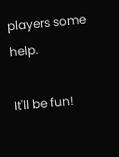players some help.

It'll be fun!